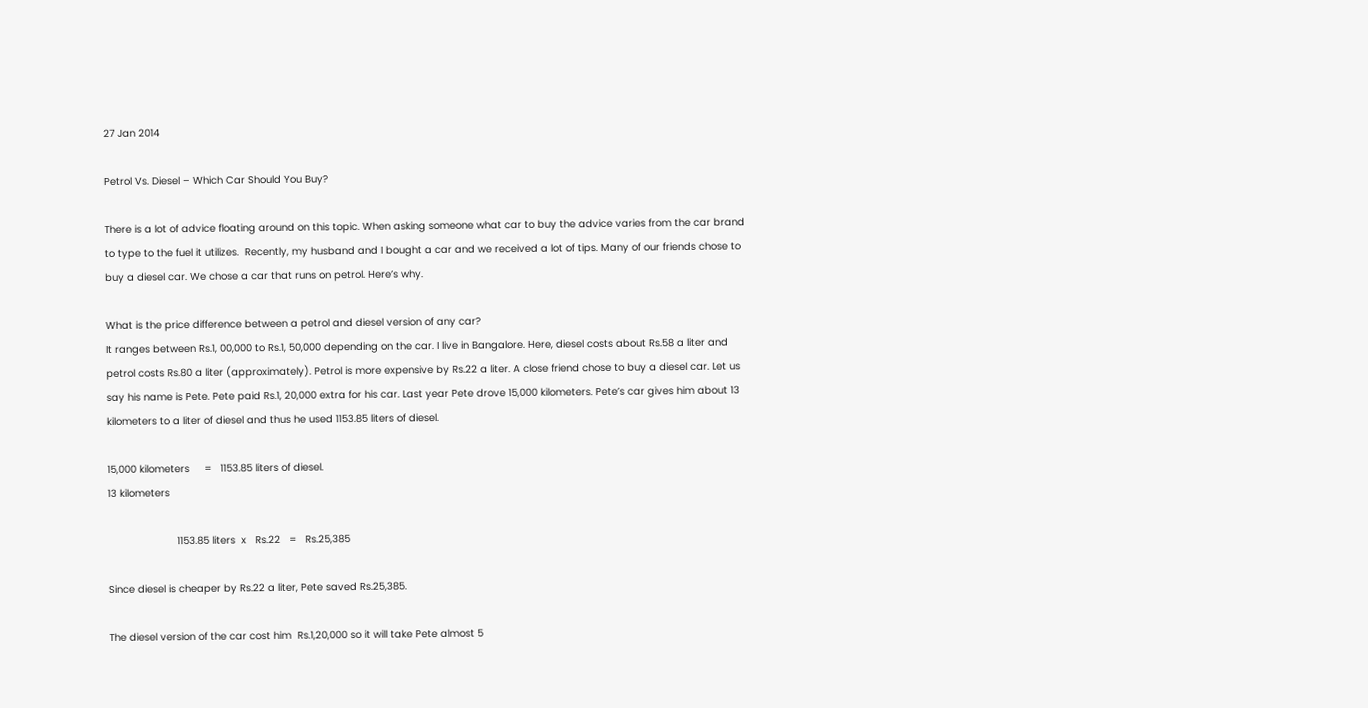27 Jan 2014

Petrol Vs. Diesel – Which Car Should You Buy?

There is a lot of advice floating around on this topic. When asking someone what car to buy the advice varies from the car brand to type to the fuel it utilizes.  Recently, my husband and I bought a car and we received a lot of tips. Many of our friends chose to buy a diesel car. We chose a car that runs on petrol. Here’s why.

What is the price difference between a petrol and diesel version of any car?
It ranges between Rs.1, 00,000 to Rs.1, 50,000 depending on the car. I live in Bangalore. Here, diesel costs about Rs.58 a liter and petrol costs Rs.80 a liter (approximately). Petrol is more expensive by Rs.22 a liter. A close friend chose to buy a diesel car. Let us say his name is Pete. Pete paid Rs.1, 20,000 extra for his car. Last year Pete drove 15,000 kilometers. Pete’s car gives him about 13 kilometers to a liter of diesel and thus he used 1153.85 liters of diesel.

15,000 kilometers     =   1153.85 liters of diesel.
13 kilometers

                       1153.85 liters  x   Rs.22   =   Rs.25,385

Since diesel is cheaper by Rs.22 a liter, Pete saved Rs.25,385.

The diesel version of the car cost him  Rs.1,20,000 so it will take Pete almost 5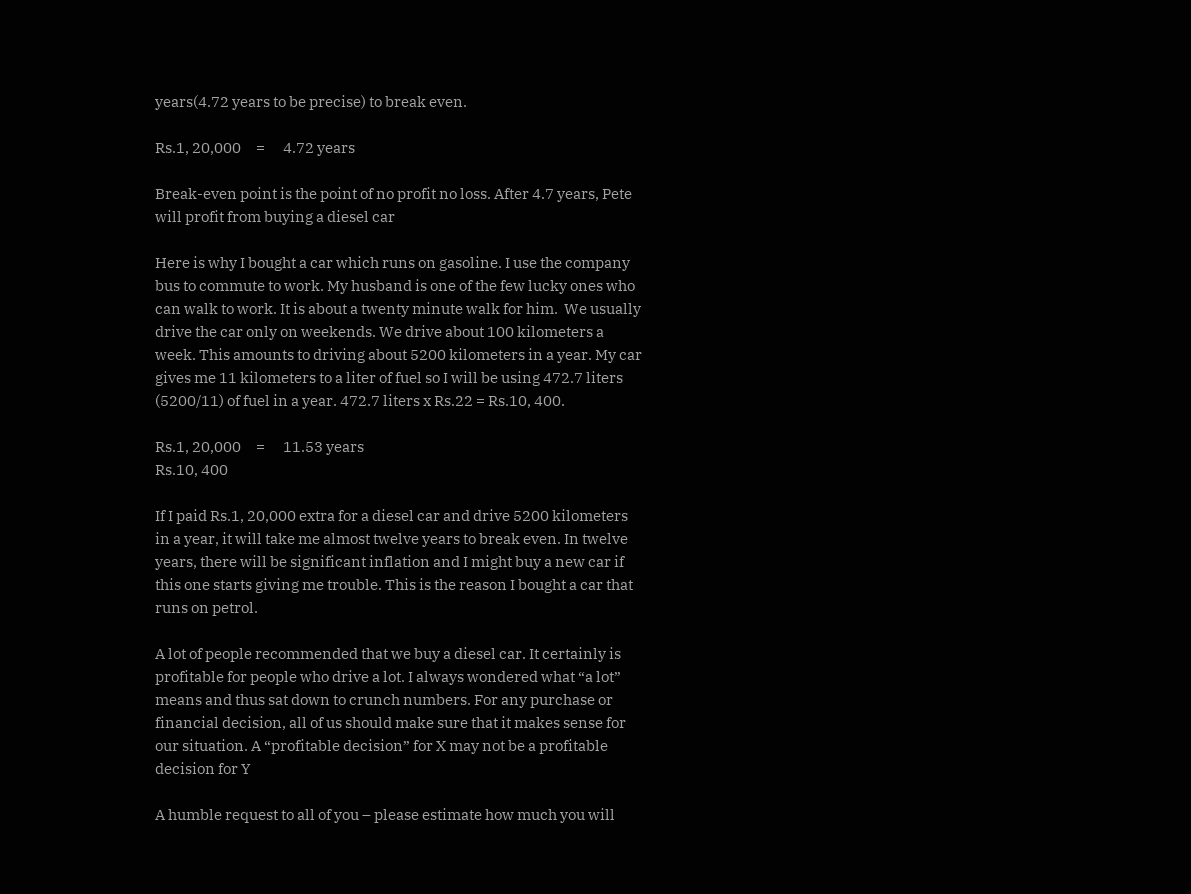years(4.72 years to be precise) to break even.

Rs.1, 20,000     =      4.72 years

Break-even point is the point of no profit no loss. After 4.7 years, Pete will profit from buying a diesel car

Here is why I bought a car which runs on gasoline. I use the company bus to commute to work. My husband is one of the few lucky ones who can walk to work. It is about a twenty minute walk for him.  We usually drive the car only on weekends. We drive about 100 kilometers a week. This amounts to driving about 5200 kilometers in a year. My car gives me 11 kilometers to a liter of fuel so I will be using 472.7 liters (5200/11) of fuel in a year. 472.7 liters x Rs.22 = Rs.10, 400.

Rs.1, 20,000     =      11.53 years
Rs.10, 400

If I paid Rs.1, 20,000 extra for a diesel car and drive 5200 kilometers in a year, it will take me almost twelve years to break even. In twelve years, there will be significant inflation and I might buy a new car if this one starts giving me trouble. This is the reason I bought a car that runs on petrol.

A lot of people recommended that we buy a diesel car. It certainly is profitable for people who drive a lot. I always wondered what “a lot” means and thus sat down to crunch numbers. For any purchase or financial decision, all of us should make sure that it makes sense for our situation. A “profitable decision” for X may not be a profitable decision for Y

A humble request to all of you – please estimate how much you will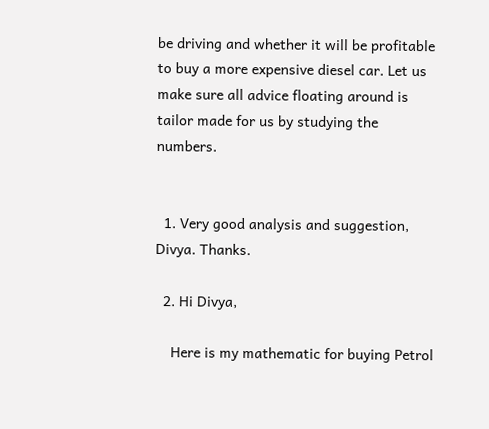be driving and whether it will be profitable to buy a more expensive diesel car. Let us make sure all advice floating around is tailor made for us by studying the numbers.


  1. Very good analysis and suggestion, Divya. Thanks.

  2. Hi Divya,

    Here is my mathematic for buying Petrol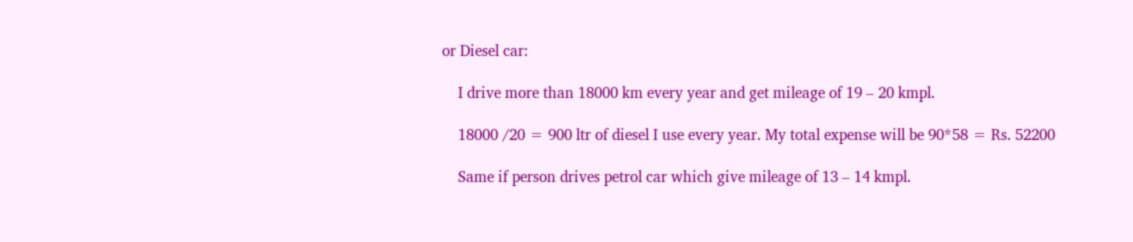or Diesel car:

    I drive more than 18000 km every year and get mileage of 19 – 20 kmpl.

    18000 /20 = 900 ltr of diesel I use every year. My total expense will be 90*58 = Rs. 52200

    Same if person drives petrol car which give mileage of 13 – 14 kmpl.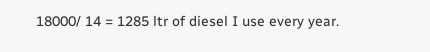18000/ 14 = 1285 ltr of diesel I use every year.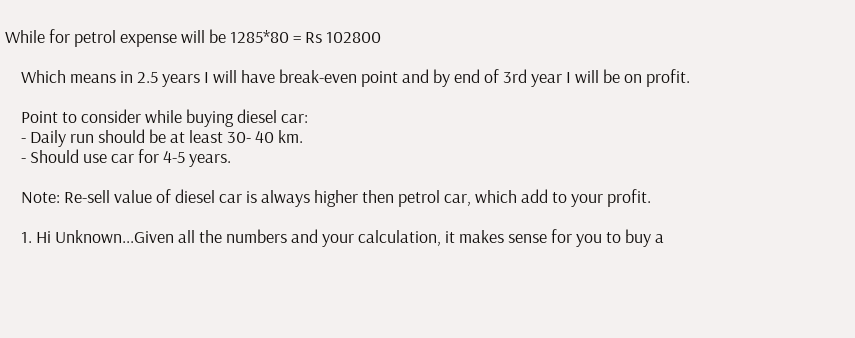While for petrol expense will be 1285*80 = Rs 102800

    Which means in 2.5 years I will have break-even point and by end of 3rd year I will be on profit.

    Point to consider while buying diesel car:
    - Daily run should be at least 30- 40 km.
    - Should use car for 4-5 years.

    Note: Re-sell value of diesel car is always higher then petrol car, which add to your profit.

    1. Hi Unknown...Given all the numbers and your calculation, it makes sense for you to buy a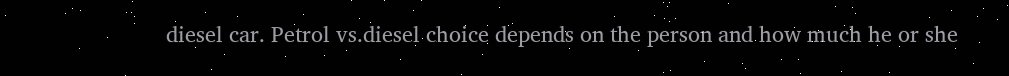diesel car. Petrol vs.diesel choice depends on the person and how much he or she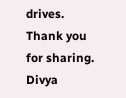drives. Thank you for sharing. Divya